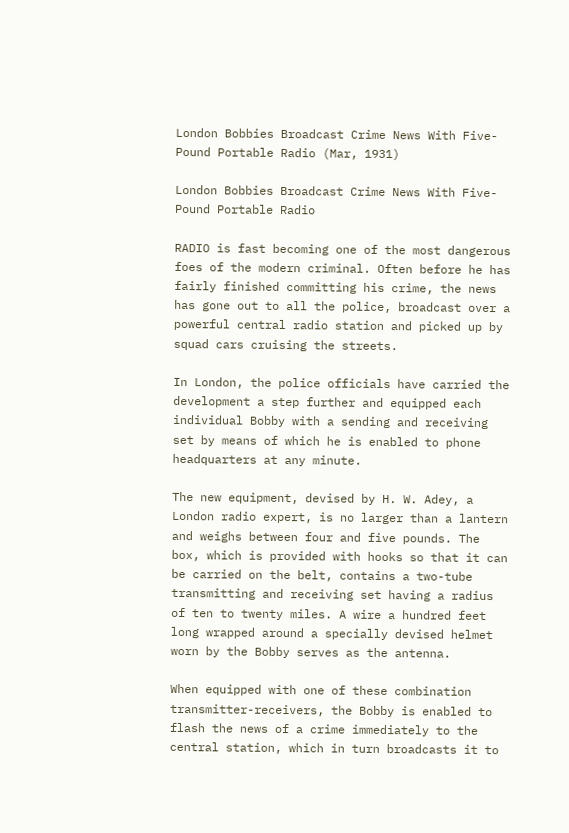London Bobbies Broadcast Crime News With Five-Pound Portable Radio (Mar, 1931)

London Bobbies Broadcast Crime News With Five-Pound Portable Radio

RADIO is fast becoming one of the most dangerous foes of the modern criminal. Often before he has fairly finished committing his crime, the news has gone out to all the police, broadcast over a powerful central radio station and picked up by squad cars cruising the streets.

In London, the police officials have carried the development a step further and equipped each individual Bobby with a sending and receiving set by means of which he is enabled to phone headquarters at any minute.

The new equipment, devised by H. W. Adey, a London radio expert, is no larger than a lantern and weighs between four and five pounds. The box, which is provided with hooks so that it can be carried on the belt, contains a two-tube transmitting and receiving set having a radius of ten to twenty miles. A wire a hundred feet long wrapped around a specially devised helmet worn by the Bobby serves as the antenna.

When equipped with one of these combination transmitter-receivers, the Bobby is enabled to flash the news of a crime immediately to the central station, which in turn broadcasts it to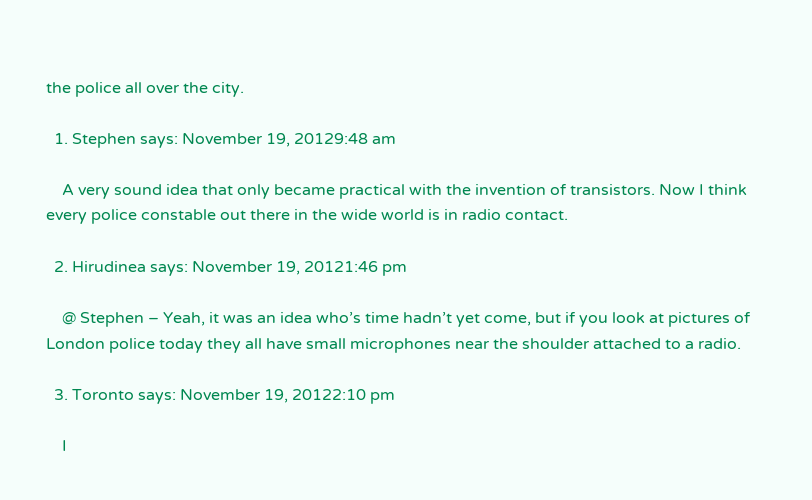the police all over the city.

  1. Stephen says: November 19, 20129:48 am

    A very sound idea that only became practical with the invention of transistors. Now I think every police constable out there in the wide world is in radio contact.

  2. Hirudinea says: November 19, 20121:46 pm

    @ Stephen – Yeah, it was an idea who’s time hadn’t yet come, but if you look at pictures of London police today they all have small microphones near the shoulder attached to a radio.

  3. Toronto says: November 19, 20122:10 pm

    I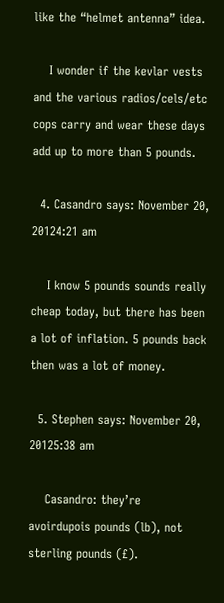like the “helmet antenna” idea.

    I wonder if the kevlar vests and the various radios/cels/etc cops carry and wear these days add up to more than 5 pounds.

  4. Casandro says: November 20, 20124:21 am

    I know 5 pounds sounds really cheap today, but there has been a lot of inflation. 5 pounds back then was a lot of money.

  5. Stephen says: November 20, 20125:38 am

    Casandro: they’re avoirdupois pounds (lb), not sterling pounds (£).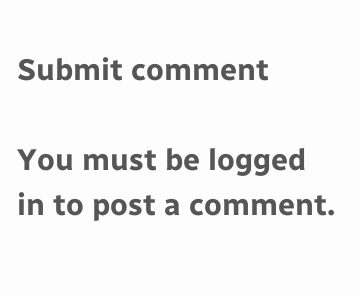Submit comment

You must be logged in to post a comment.